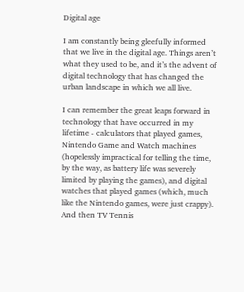Digital age

I am constantly being gleefully informed that we live in the digital age. Things aren’t what they used to be, and it’s the advent of digital technology that has changed the urban landscape in which we all live.

I can remember the great leaps forward in technology that have occurred in my lifetime - calculators that played games, Nintendo Game and Watch machines (hopelessly impractical for telling the time, by the way, as battery life was severely limited by playing the games), and digital watches that played games (which, much like the Nintendo games, were just crappy). And then TV Tennis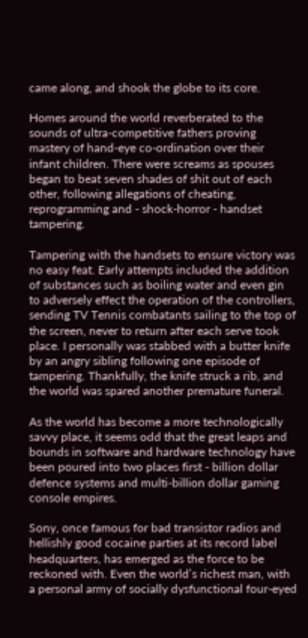came along, and shook the globe to its core.

Homes around the world reverberated to the sounds of ultra-competitive fathers proving mastery of hand-eye co-ordination over their infant children. There were screams as spouses began to beat seven shades of shit out of each other, following allegations of cheating, reprogramming and - shock-horror - handset tampering.

Tampering with the handsets to ensure victory was no easy feat. Early attempts included the addition of substances such as boiling water and even gin to adversely effect the operation of the controllers, sending TV Tennis combatants sailing to the top of the screen, never to return after each serve took place. I personally was stabbed with a butter knife by an angry sibling following one episode of tampering. Thankfully, the knife struck a rib, and the world was spared another premature funeral.

As the world has become a more technologically savvy place, it seems odd that the great leaps and bounds in software and hardware technology have been poured into two places first - billion dollar defence systems and multi-billion dollar gaming console empires.

Sony, once famous for bad transistor radios and hellishly good cocaine parties at its record label headquarters, has emerged as the force to be reckoned with. Even the world’s richest man, with a personal army of socially dysfunctional four-eyed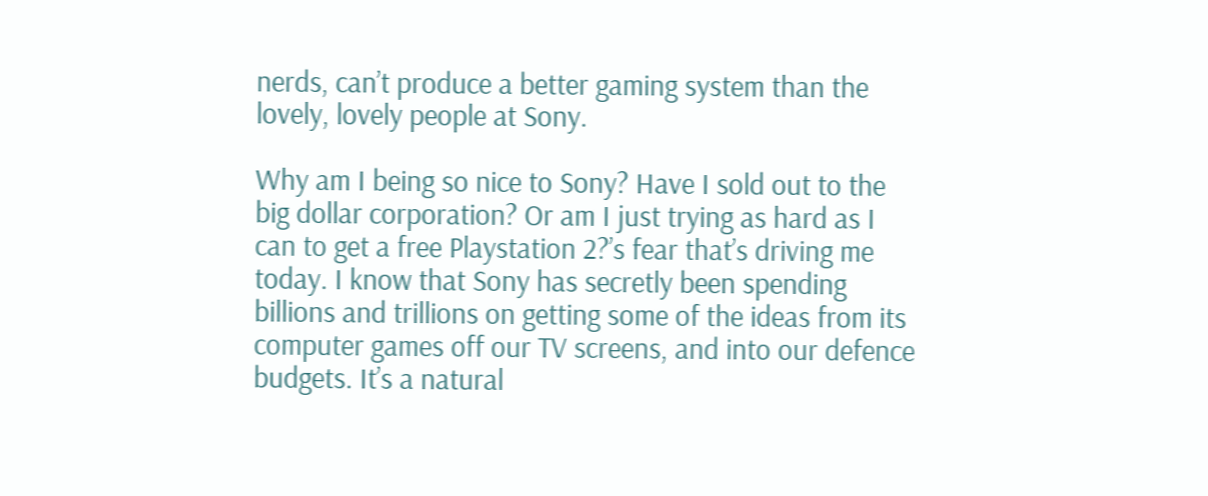nerds, can’t produce a better gaming system than the lovely, lovely people at Sony.

Why am I being so nice to Sony? Have I sold out to the big dollar corporation? Or am I just trying as hard as I can to get a free Playstation 2?’s fear that’s driving me today. I know that Sony has secretly been spending billions and trillions on getting some of the ideas from its computer games off our TV screens, and into our defence budgets. It’s a natural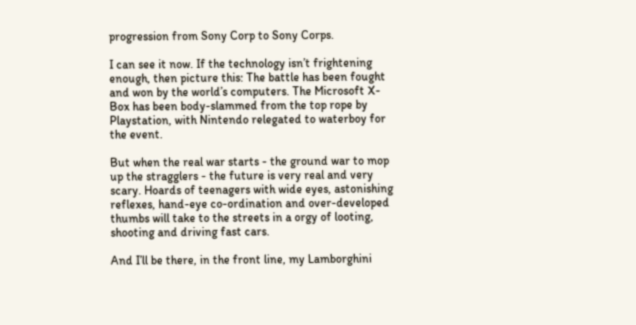progression from Sony Corp to Sony Corps.

I can see it now. If the technology isn’t frightening enough, then picture this: The battle has been fought and won by the world’s computers. The Microsoft X-Box has been body-slammed from the top rope by Playstation, with Nintendo relegated to waterboy for the event.

But when the real war starts - the ground war to mop up the stragglers - the future is very real and very scary. Hoards of teenagers with wide eyes, astonishing reflexes, hand-eye co-ordination and over-developed thumbs will take to the streets in a orgy of looting, shooting and driving fast cars.

And I’ll be there, in the front line, my Lamborghini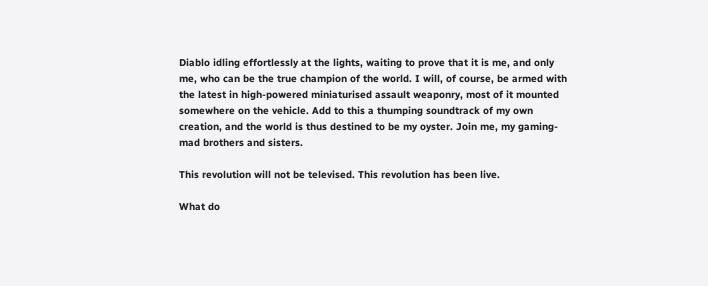Diablo idling effortlessly at the lights, waiting to prove that it is me, and only me, who can be the true champion of the world. I will, of course, be armed with the latest in high-powered miniaturised assault weaponry, most of it mounted somewhere on the vehicle. Add to this a thumping soundtrack of my own creation, and the world is thus destined to be my oyster. Join me, my gaming-mad brothers and sisters.

This revolution will not be televised. This revolution has been live.

What do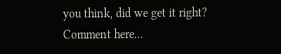you think, did we get it right? Comment here...